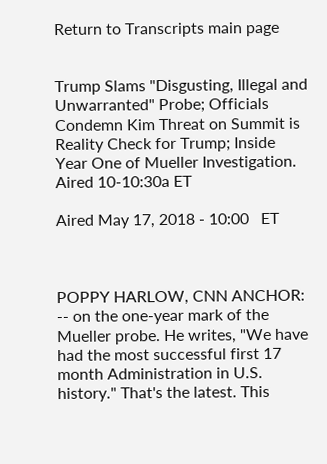Return to Transcripts main page


Trump Slams "Disgusting, Illegal and Unwarranted" Probe; Officials Condemn Kim Threat on Summit is Reality Check for Trump; Inside Year One of Mueller Investigation. Aired 10-10:30a ET

Aired May 17, 2018 - 10:00   ET



POPPY HARLOW, CNN ANCHOR: -- on the one-year mark of the Mueller probe. He writes, "We have had the most successful first 17 month Administration in U.S. history." That's the latest. This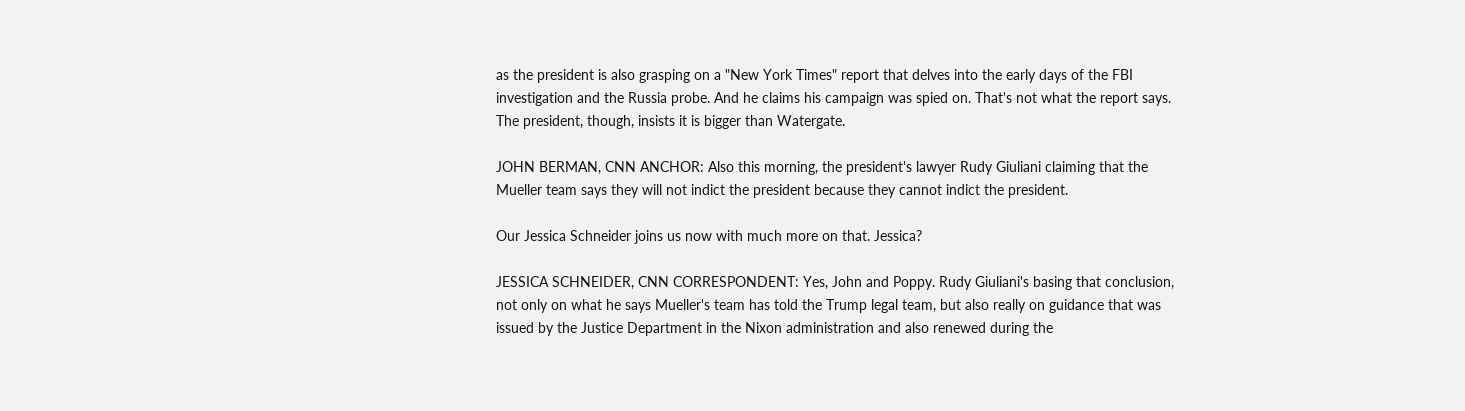as the president is also grasping on a "New York Times" report that delves into the early days of the FBI investigation and the Russia probe. And he claims his campaign was spied on. That's not what the report says. The president, though, insists it is bigger than Watergate.

JOHN BERMAN, CNN ANCHOR: Also this morning, the president's lawyer Rudy Giuliani claiming that the Mueller team says they will not indict the president because they cannot indict the president.

Our Jessica Schneider joins us now with much more on that. Jessica?

JESSICA SCHNEIDER, CNN CORRESPONDENT: Yes, John and Poppy. Rudy Giuliani's basing that conclusion, not only on what he says Mueller's team has told the Trump legal team, but also really on guidance that was issued by the Justice Department in the Nixon administration and also renewed during the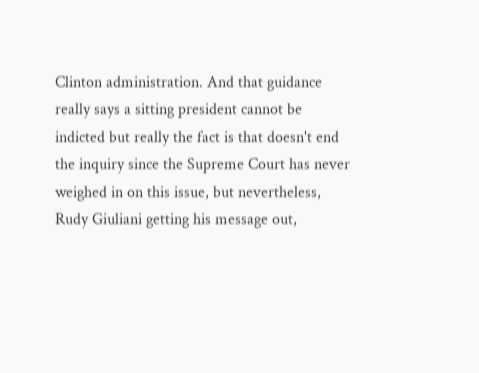Clinton administration. And that guidance really says a sitting president cannot be indicted but really the fact is that doesn't end the inquiry since the Supreme Court has never weighed in on this issue, but nevertheless, Rudy Giuliani getting his message out,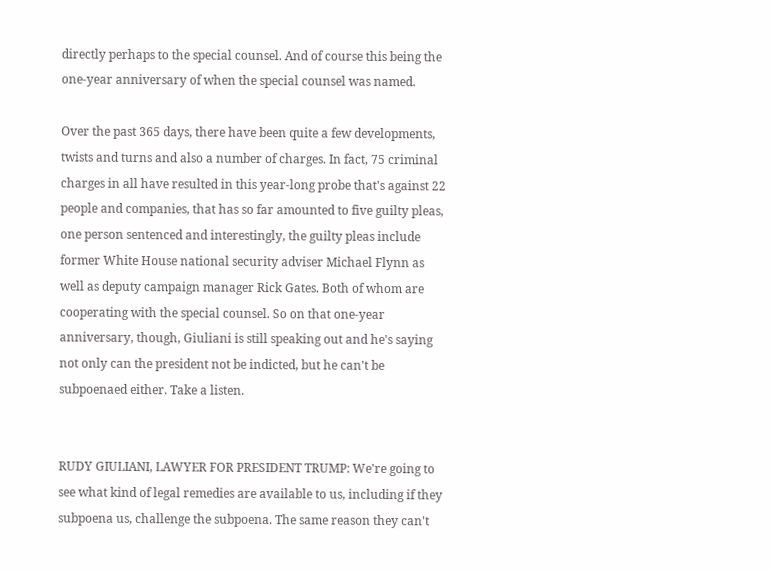directly perhaps to the special counsel. And of course this being the one-year anniversary of when the special counsel was named.

Over the past 365 days, there have been quite a few developments, twists and turns and also a number of charges. In fact, 75 criminal charges in all have resulted in this year-long probe that's against 22 people and companies, that has so far amounted to five guilty pleas, one person sentenced and interestingly, the guilty pleas include former White House national security adviser Michael Flynn as well as deputy campaign manager Rick Gates. Both of whom are cooperating with the special counsel. So on that one-year anniversary, though, Giuliani is still speaking out and he's saying not only can the president not be indicted, but he can't be subpoenaed either. Take a listen.


RUDY GIULIANI, LAWYER FOR PRESIDENT TRUMP: We're going to see what kind of legal remedies are available to us, including if they subpoena us, challenge the subpoena. The same reason they can't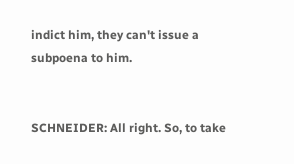indict him, they can't issue a subpoena to him.


SCHNEIDER: All right. So, to take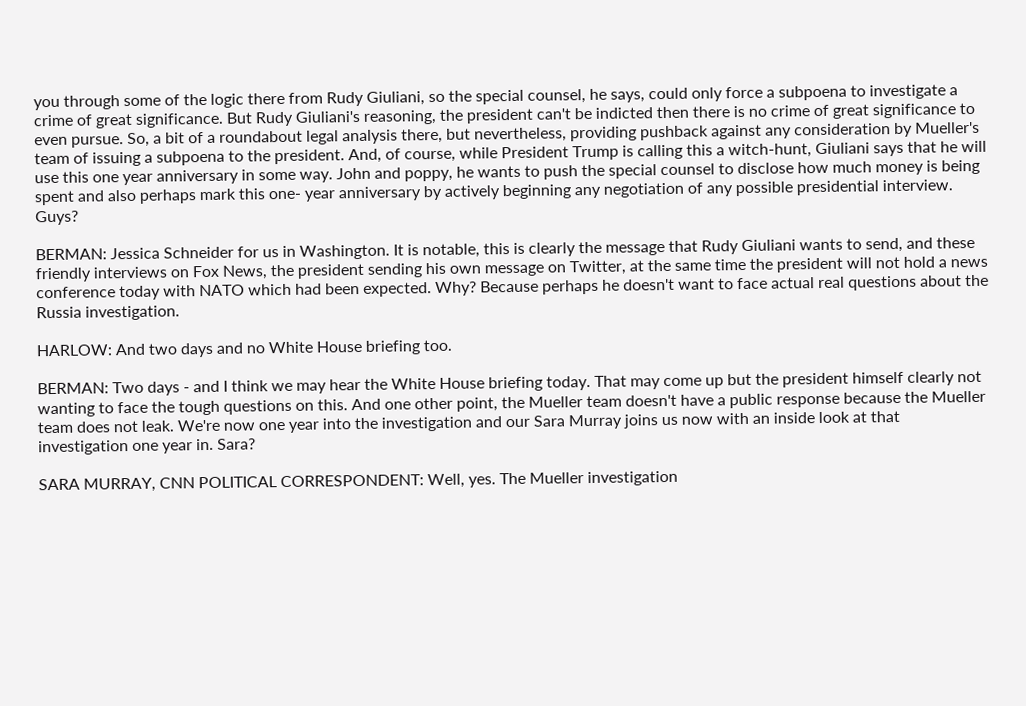you through some of the logic there from Rudy Giuliani, so the special counsel, he says, could only force a subpoena to investigate a crime of great significance. But Rudy Giuliani's reasoning, the president can't be indicted then there is no crime of great significance to even pursue. So, a bit of a roundabout legal analysis there, but nevertheless, providing pushback against any consideration by Mueller's team of issuing a subpoena to the president. And, of course, while President Trump is calling this a witch-hunt, Giuliani says that he will use this one year anniversary in some way. John and poppy, he wants to push the special counsel to disclose how much money is being spent and also perhaps mark this one- year anniversary by actively beginning any negotiation of any possible presidential interview. Guys?

BERMAN: Jessica Schneider for us in Washington. It is notable, this is clearly the message that Rudy Giuliani wants to send, and these friendly interviews on Fox News, the president sending his own message on Twitter, at the same time the president will not hold a news conference today with NATO which had been expected. Why? Because perhaps he doesn't want to face actual real questions about the Russia investigation.

HARLOW: And two days and no White House briefing too.

BERMAN: Two days - and I think we may hear the White House briefing today. That may come up but the president himself clearly not wanting to face the tough questions on this. And one other point, the Mueller team doesn't have a public response because the Mueller team does not leak. We're now one year into the investigation and our Sara Murray joins us now with an inside look at that investigation one year in. Sara?

SARA MURRAY, CNN POLITICAL CORRESPONDENT: Well, yes. The Mueller investigation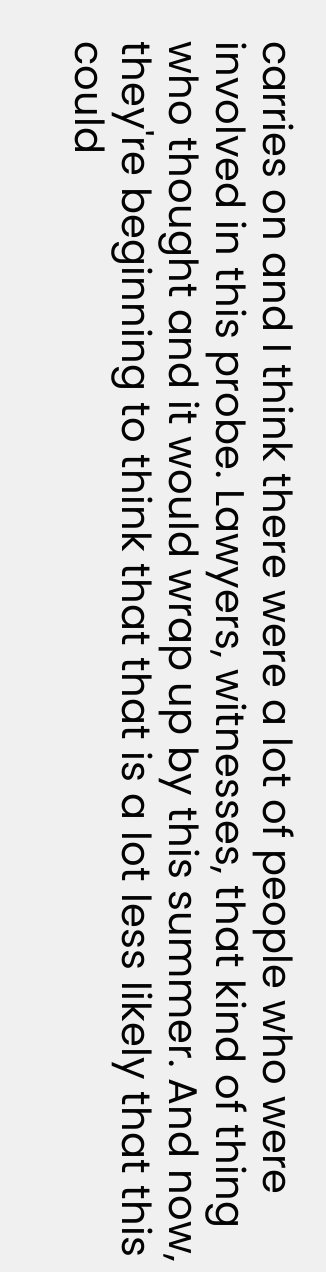carries on and I think there were a lot of people who were involved in this probe. Lawyers, witnesses, that kind of thing who thought and it would wrap up by this summer. And now, they're beginning to think that that is a lot less likely that this could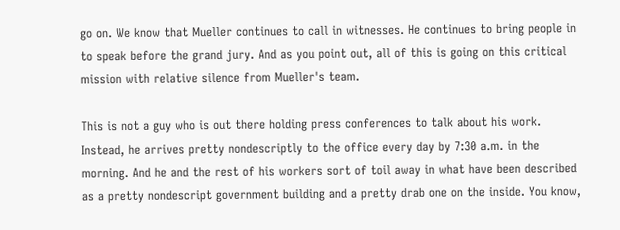go on. We know that Mueller continues to call in witnesses. He continues to bring people in to speak before the grand jury. And as you point out, all of this is going on this critical mission with relative silence from Mueller's team.

This is not a guy who is out there holding press conferences to talk about his work. Instead, he arrives pretty nondescriptly to the office every day by 7:30 a.m. in the morning. And he and the rest of his workers sort of toil away in what have been described as a pretty nondescript government building and a pretty drab one on the inside. You know,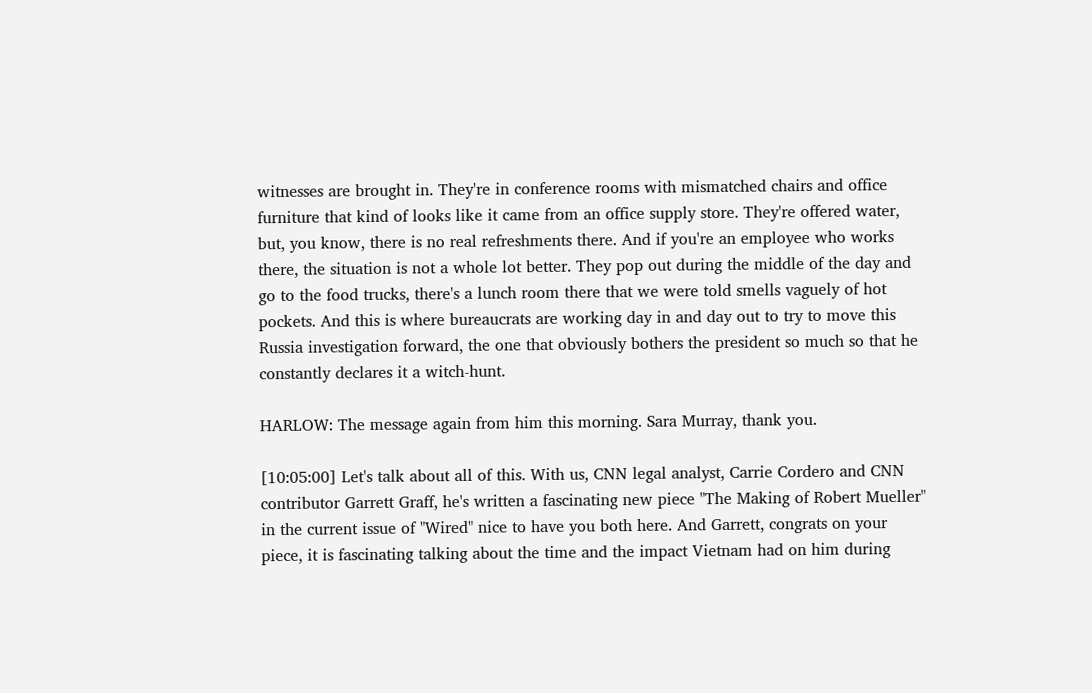witnesses are brought in. They're in conference rooms with mismatched chairs and office furniture that kind of looks like it came from an office supply store. They're offered water, but, you know, there is no real refreshments there. And if you're an employee who works there, the situation is not a whole lot better. They pop out during the middle of the day and go to the food trucks, there's a lunch room there that we were told smells vaguely of hot pockets. And this is where bureaucrats are working day in and day out to try to move this Russia investigation forward, the one that obviously bothers the president so much so that he constantly declares it a witch-hunt.

HARLOW: The message again from him this morning. Sara Murray, thank you.

[10:05:00] Let's talk about all of this. With us, CNN legal analyst, Carrie Cordero and CNN contributor Garrett Graff, he's written a fascinating new piece "The Making of Robert Mueller" in the current issue of "Wired" nice to have you both here. And Garrett, congrats on your piece, it is fascinating talking about the time and the impact Vietnam had on him during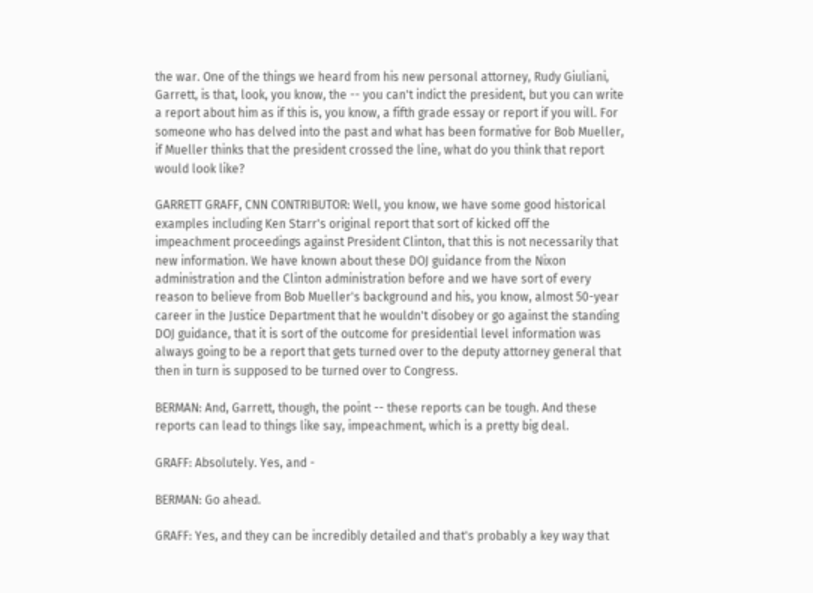the war. One of the things we heard from his new personal attorney, Rudy Giuliani, Garrett, is that, look, you know, the -- you can't indict the president, but you can write a report about him as if this is, you know, a fifth grade essay or report if you will. For someone who has delved into the past and what has been formative for Bob Mueller, if Mueller thinks that the president crossed the line, what do you think that report would look like?

GARRETT GRAFF, CNN CONTRIBUTOR: Well, you know, we have some good historical examples including Ken Starr's original report that sort of kicked off the impeachment proceedings against President Clinton, that this is not necessarily that new information. We have known about these DOJ guidance from the Nixon administration and the Clinton administration before and we have sort of every reason to believe from Bob Mueller's background and his, you know, almost 50-year career in the Justice Department that he wouldn't disobey or go against the standing DOJ guidance, that it is sort of the outcome for presidential level information was always going to be a report that gets turned over to the deputy attorney general that then in turn is supposed to be turned over to Congress.

BERMAN: And, Garrett, though, the point -- these reports can be tough. And these reports can lead to things like say, impeachment, which is a pretty big deal.

GRAFF: Absolutely. Yes, and -

BERMAN: Go ahead.

GRAFF: Yes, and they can be incredibly detailed and that's probably a key way that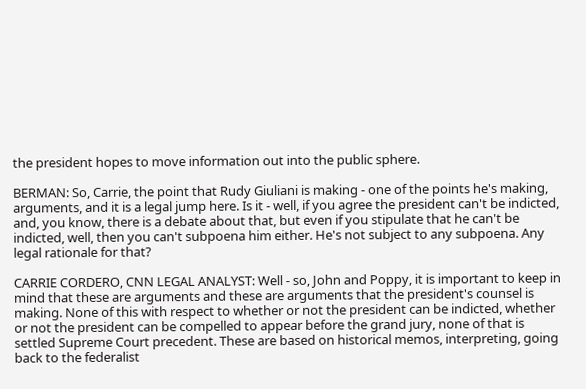the president hopes to move information out into the public sphere.

BERMAN: So, Carrie, the point that Rudy Giuliani is making - one of the points he's making, arguments, and it is a legal jump here. Is it - well, if you agree the president can't be indicted, and, you know, there is a debate about that, but even if you stipulate that he can't be indicted, well, then you can't subpoena him either. He's not subject to any subpoena. Any legal rationale for that?

CARRIE CORDERO, CNN LEGAL ANALYST: Well - so, John and Poppy, it is important to keep in mind that these are arguments and these are arguments that the president's counsel is making. None of this with respect to whether or not the president can be indicted, whether or not the president can be compelled to appear before the grand jury, none of that is settled Supreme Court precedent. These are based on historical memos, interpreting, going back to the federalist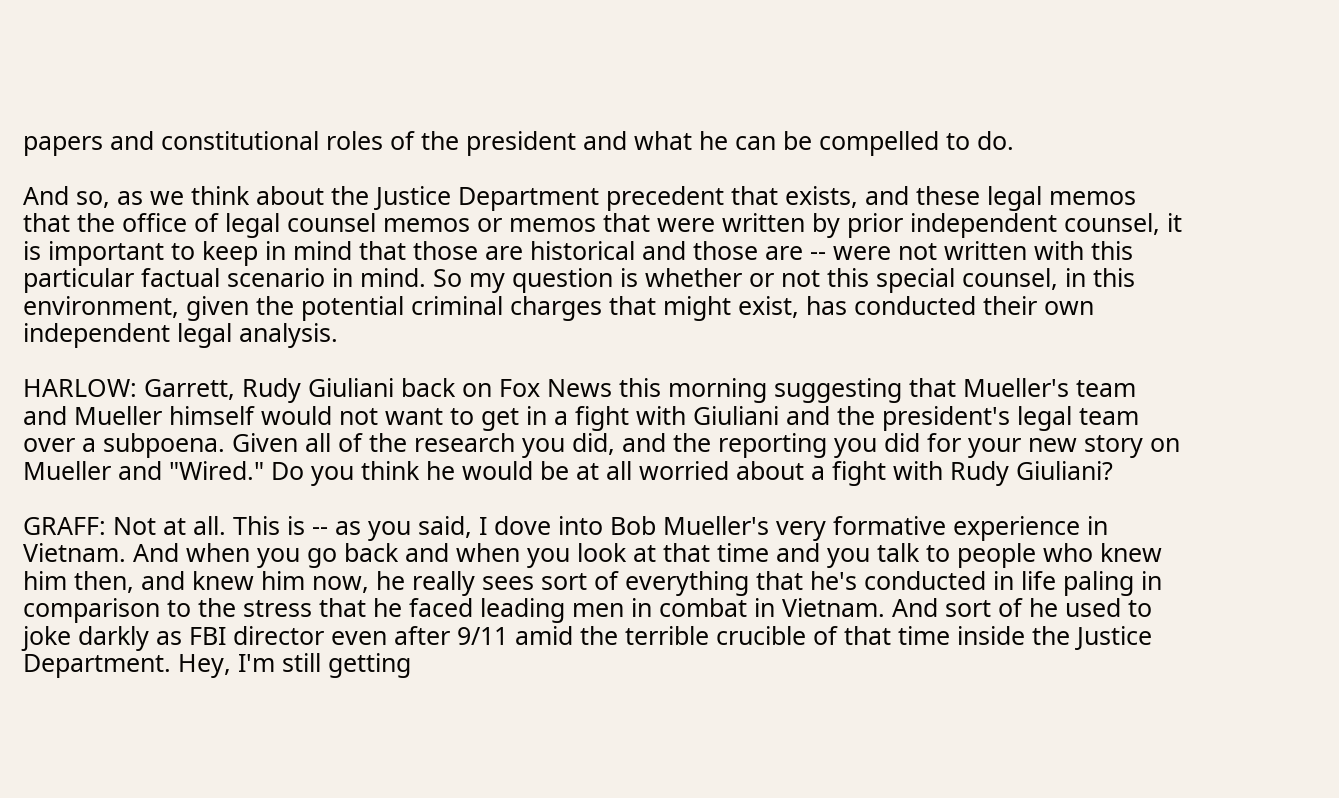papers and constitutional roles of the president and what he can be compelled to do.

And so, as we think about the Justice Department precedent that exists, and these legal memos that the office of legal counsel memos or memos that were written by prior independent counsel, it is important to keep in mind that those are historical and those are -- were not written with this particular factual scenario in mind. So my question is whether or not this special counsel, in this environment, given the potential criminal charges that might exist, has conducted their own independent legal analysis.

HARLOW: Garrett, Rudy Giuliani back on Fox News this morning suggesting that Mueller's team and Mueller himself would not want to get in a fight with Giuliani and the president's legal team over a subpoena. Given all of the research you did, and the reporting you did for your new story on Mueller and "Wired." Do you think he would be at all worried about a fight with Rudy Giuliani?

GRAFF: Not at all. This is -- as you said, I dove into Bob Mueller's very formative experience in Vietnam. And when you go back and when you look at that time and you talk to people who knew him then, and knew him now, he really sees sort of everything that he's conducted in life paling in comparison to the stress that he faced leading men in combat in Vietnam. And sort of he used to joke darkly as FBI director even after 9/11 amid the terrible crucible of that time inside the Justice Department. Hey, I'm still getting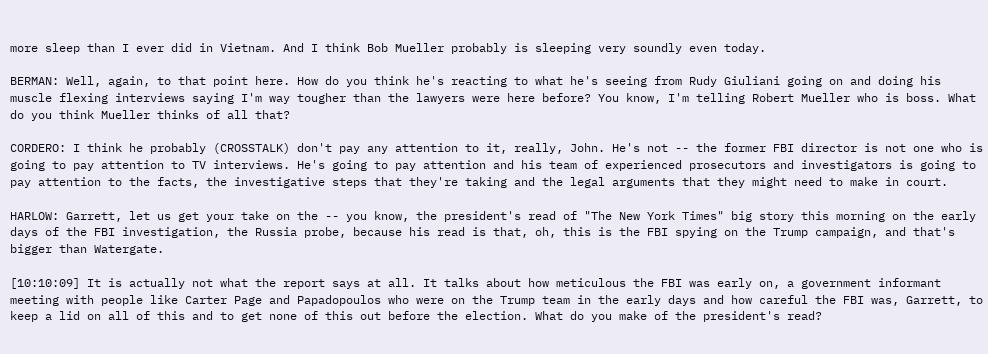more sleep than I ever did in Vietnam. And I think Bob Mueller probably is sleeping very soundly even today.

BERMAN: Well, again, to that point here. How do you think he's reacting to what he's seeing from Rudy Giuliani going on and doing his muscle flexing interviews saying I'm way tougher than the lawyers were here before? You know, I'm telling Robert Mueller who is boss. What do you think Mueller thinks of all that?

CORDERO: I think he probably (CROSSTALK) don't pay any attention to it, really, John. He's not -- the former FBI director is not one who is going to pay attention to TV interviews. He's going to pay attention and his team of experienced prosecutors and investigators is going to pay attention to the facts, the investigative steps that they're taking and the legal arguments that they might need to make in court.

HARLOW: Garrett, let us get your take on the -- you know, the president's read of "The New York Times" big story this morning on the early days of the FBI investigation, the Russia probe, because his read is that, oh, this is the FBI spying on the Trump campaign, and that's bigger than Watergate.

[10:10:09] It is actually not what the report says at all. It talks about how meticulous the FBI was early on, a government informant meeting with people like Carter Page and Papadopoulos who were on the Trump team in the early days and how careful the FBI was, Garrett, to keep a lid on all of this and to get none of this out before the election. What do you make of the president's read?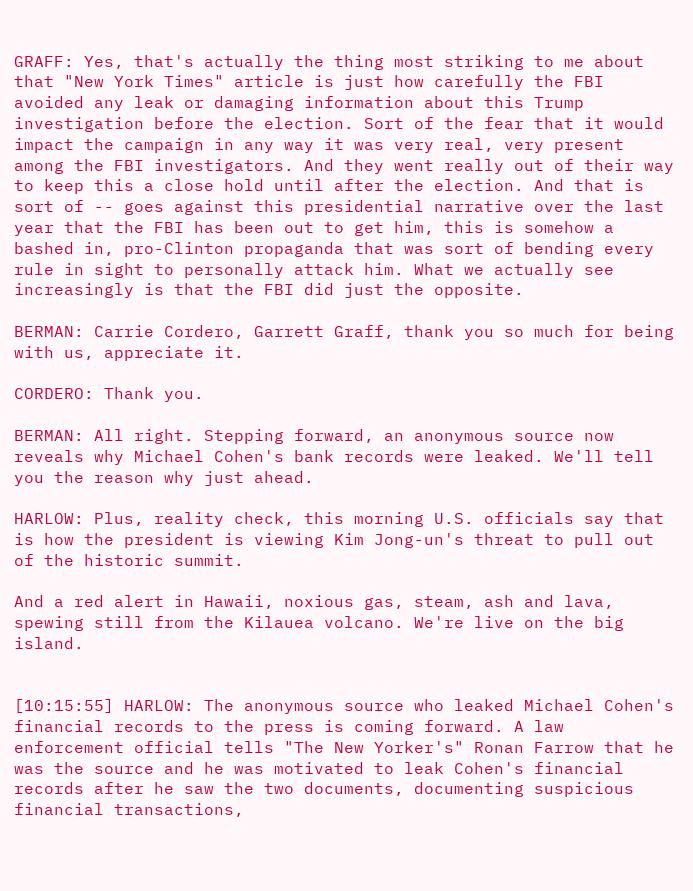GRAFF: Yes, that's actually the thing most striking to me about that "New York Times" article is just how carefully the FBI avoided any leak or damaging information about this Trump investigation before the election. Sort of the fear that it would impact the campaign in any way it was very real, very present among the FBI investigators. And they went really out of their way to keep this a close hold until after the election. And that is sort of -- goes against this presidential narrative over the last year that the FBI has been out to get him, this is somehow a bashed in, pro-Clinton propaganda that was sort of bending every rule in sight to personally attack him. What we actually see increasingly is that the FBI did just the opposite.

BERMAN: Carrie Cordero, Garrett Graff, thank you so much for being with us, appreciate it.

CORDERO: Thank you.

BERMAN: All right. Stepping forward, an anonymous source now reveals why Michael Cohen's bank records were leaked. We'll tell you the reason why just ahead.

HARLOW: Plus, reality check, this morning U.S. officials say that is how the president is viewing Kim Jong-un's threat to pull out of the historic summit.

And a red alert in Hawaii, noxious gas, steam, ash and lava, spewing still from the Kilauea volcano. We're live on the big island.


[10:15:55] HARLOW: The anonymous source who leaked Michael Cohen's financial records to the press is coming forward. A law enforcement official tells "The New Yorker's" Ronan Farrow that he was the source and he was motivated to leak Cohen's financial records after he saw the two documents, documenting suspicious financial transactions,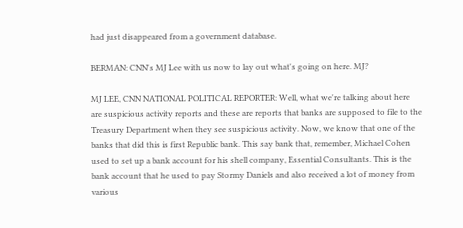had just disappeared from a government database.

BERMAN: CNN's MJ Lee with us now to lay out what's going on here. MJ?

MJ LEE, CNN NATIONAL POLITICAL REPORTER: Well, what we're talking about here are suspicious activity reports and these are reports that banks are supposed to file to the Treasury Department when they see suspicious activity. Now, we know that one of the banks that did this is first Republic bank. This say bank that, remember, Michael Cohen used to set up a bank account for his shell company, Essential Consultants. This is the bank account that he used to pay Stormy Daniels and also received a lot of money from various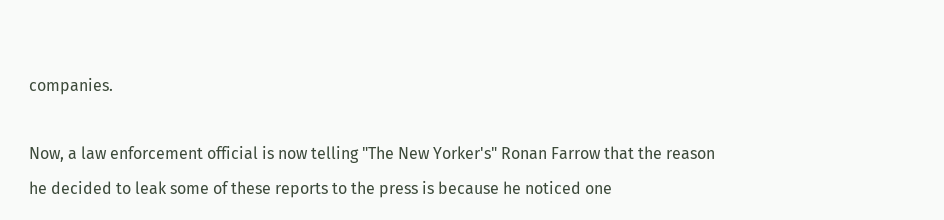companies.

Now, a law enforcement official is now telling "The New Yorker's" Ronan Farrow that the reason he decided to leak some of these reports to the press is because he noticed one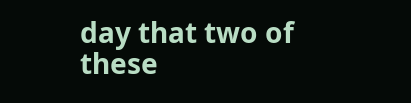day that two of these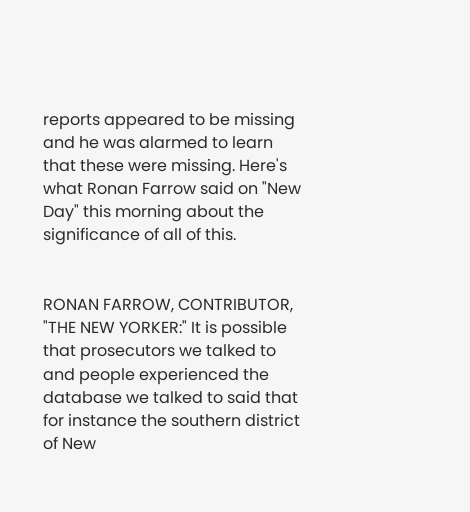reports appeared to be missing and he was alarmed to learn that these were missing. Here's what Ronan Farrow said on "New Day" this morning about the significance of all of this.


RONAN FARROW, CONTRIBUTOR, "THE NEW YORKER:" It is possible that prosecutors we talked to and people experienced the database we talked to said that for instance the southern district of New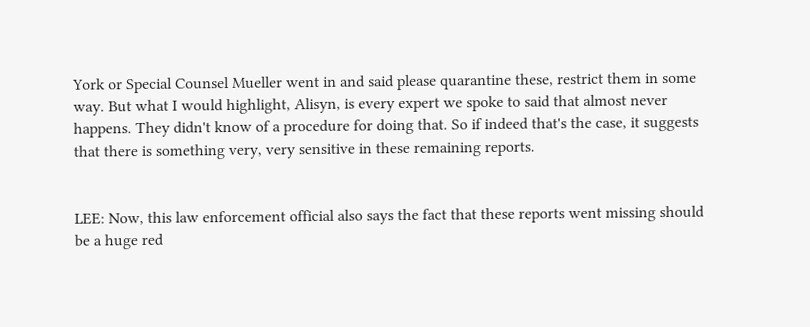York or Special Counsel Mueller went in and said please quarantine these, restrict them in some way. But what I would highlight, Alisyn, is every expert we spoke to said that almost never happens. They didn't know of a procedure for doing that. So if indeed that's the case, it suggests that there is something very, very sensitive in these remaining reports.


LEE: Now, this law enforcement official also says the fact that these reports went missing should be a huge red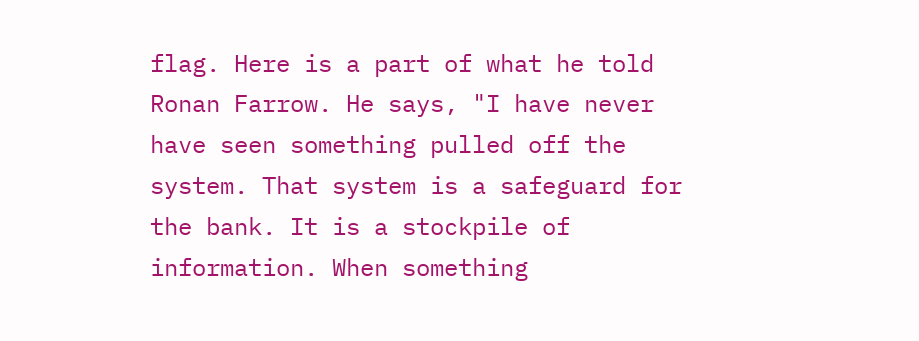flag. Here is a part of what he told Ronan Farrow. He says, "I have never have seen something pulled off the system. That system is a safeguard for the bank. It is a stockpile of information. When something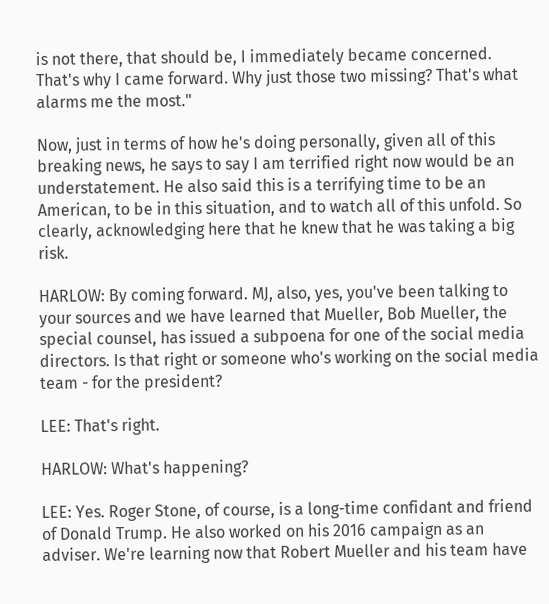is not there, that should be, I immediately became concerned. That's why I came forward. Why just those two missing? That's what alarms me the most."

Now, just in terms of how he's doing personally, given all of this breaking news, he says to say I am terrified right now would be an understatement. He also said this is a terrifying time to be an American, to be in this situation, and to watch all of this unfold. So clearly, acknowledging here that he knew that he was taking a big risk.

HARLOW: By coming forward. MJ, also, yes, you've been talking to your sources and we have learned that Mueller, Bob Mueller, the special counsel, has issued a subpoena for one of the social media directors. Is that right or someone who's working on the social media team - for the president?

LEE: That's right.

HARLOW: What's happening?

LEE: Yes. Roger Stone, of course, is a long-time confidant and friend of Donald Trump. He also worked on his 2016 campaign as an adviser. We're learning now that Robert Mueller and his team have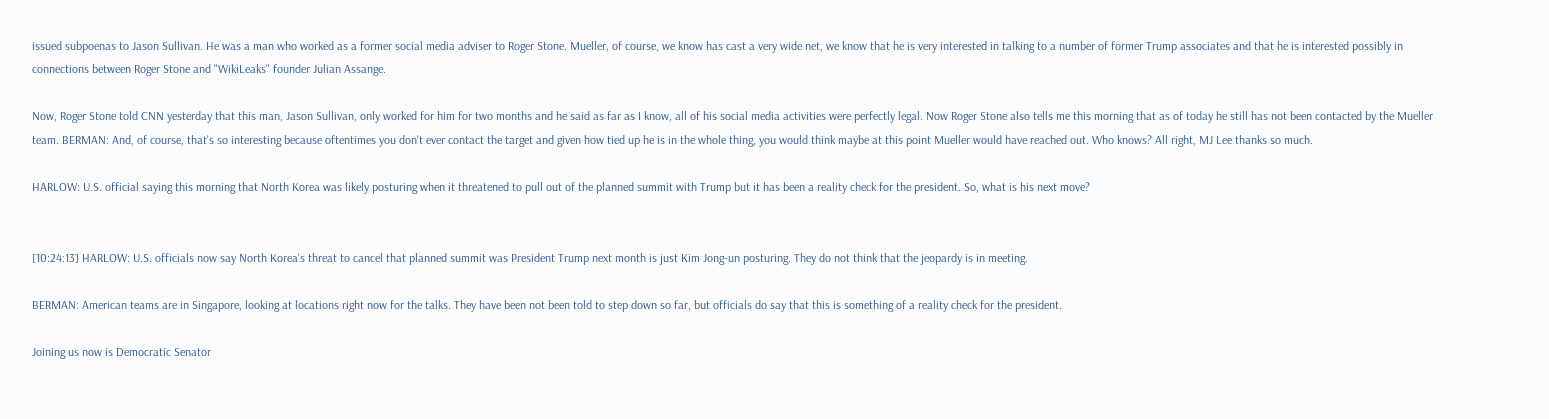issued subpoenas to Jason Sullivan. He was a man who worked as a former social media adviser to Roger Stone. Mueller, of course, we know has cast a very wide net, we know that he is very interested in talking to a number of former Trump associates and that he is interested possibly in connections between Roger Stone and "WikiLeaks" founder Julian Assange.

Now, Roger Stone told CNN yesterday that this man, Jason Sullivan, only worked for him for two months and he said as far as I know, all of his social media activities were perfectly legal. Now Roger Stone also tells me this morning that as of today he still has not been contacted by the Mueller team. BERMAN: And, of course, that's so interesting because oftentimes you don't ever contact the target and given how tied up he is in the whole thing, you would think maybe at this point Mueller would have reached out. Who knows? All right, MJ Lee thanks so much.

HARLOW: U.S. official saying this morning that North Korea was likely posturing when it threatened to pull out of the planned summit with Trump but it has been a reality check for the president. So, what is his next move?


[10:24:13] HARLOW: U.S. officials now say North Korea's threat to cancel that planned summit was President Trump next month is just Kim Jong-un posturing. They do not think that the jeopardy is in meeting.

BERMAN: American teams are in Singapore, looking at locations right now for the talks. They have been not been told to step down so far, but officials do say that this is something of a reality check for the president.

Joining us now is Democratic Senator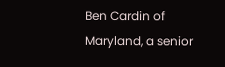Ben Cardin of Maryland, a senior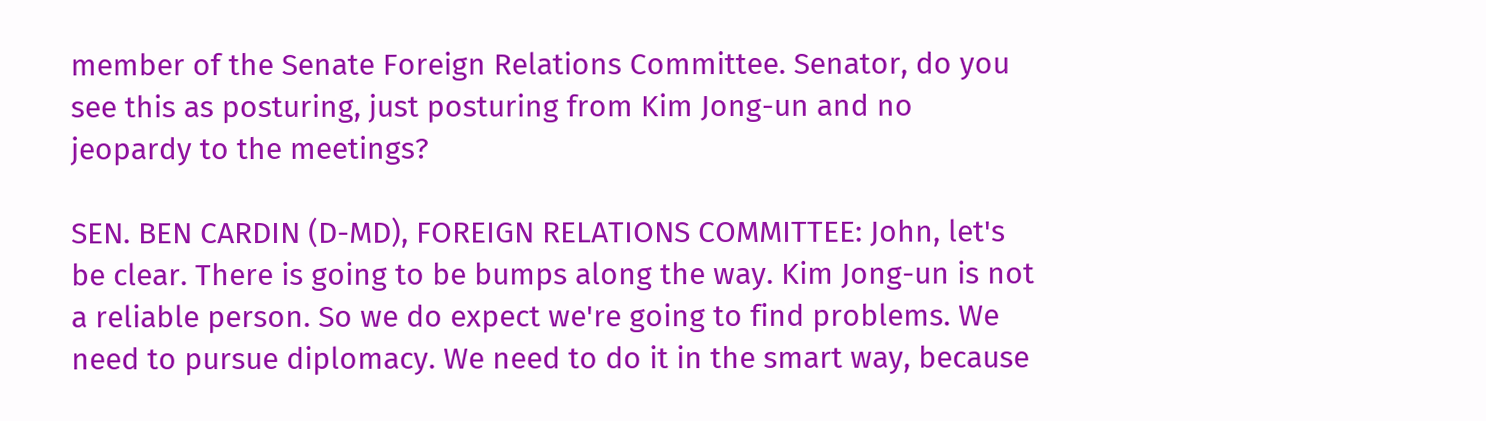member of the Senate Foreign Relations Committee. Senator, do you see this as posturing, just posturing from Kim Jong-un and no jeopardy to the meetings?

SEN. BEN CARDIN (D-MD), FOREIGN RELATIONS COMMITTEE: John, let's be clear. There is going to be bumps along the way. Kim Jong-un is not a reliable person. So we do expect we're going to find problems. We need to pursue diplomacy. We need to do it in the smart way, because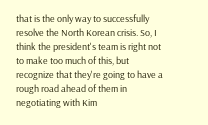that is the only way to successfully resolve the North Korean crisis. So, I think the president's team is right not to make too much of this, but recognize that they're going to have a rough road ahead of them in negotiating with Kim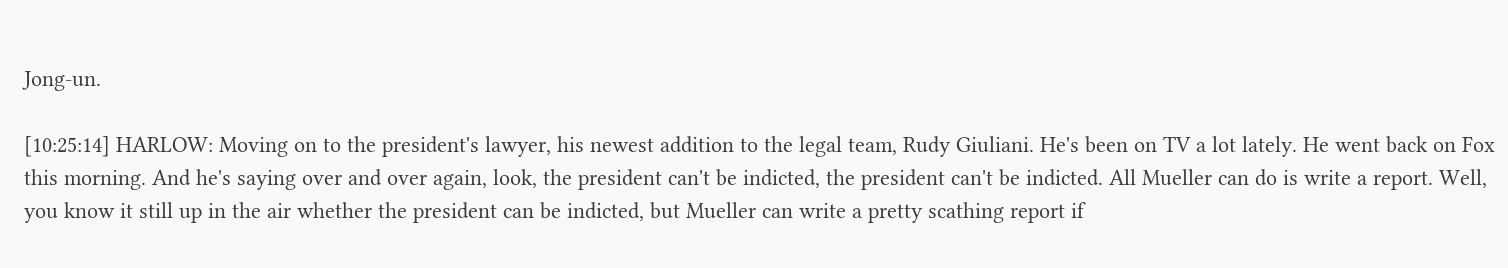Jong-un.

[10:25:14] HARLOW: Moving on to the president's lawyer, his newest addition to the legal team, Rudy Giuliani. He's been on TV a lot lately. He went back on Fox this morning. And he's saying over and over again, look, the president can't be indicted, the president can't be indicted. All Mueller can do is write a report. Well, you know it still up in the air whether the president can be indicted, but Mueller can write a pretty scathing report if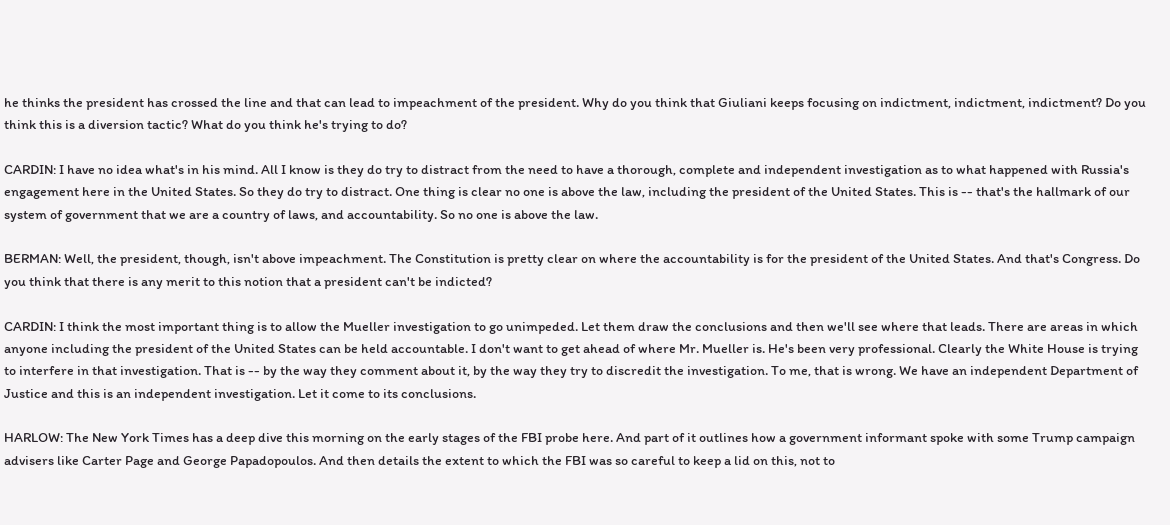he thinks the president has crossed the line and that can lead to impeachment of the president. Why do you think that Giuliani keeps focusing on indictment, indictment, indictment? Do you think this is a diversion tactic? What do you think he's trying to do?

CARDIN: I have no idea what's in his mind. All I know is they do try to distract from the need to have a thorough, complete and independent investigation as to what happened with Russia's engagement here in the United States. So they do try to distract. One thing is clear no one is above the law, including the president of the United States. This is -- that's the hallmark of our system of government that we are a country of laws, and accountability. So no one is above the law.

BERMAN: Well, the president, though, isn't above impeachment. The Constitution is pretty clear on where the accountability is for the president of the United States. And that's Congress. Do you think that there is any merit to this notion that a president can't be indicted?

CARDIN: I think the most important thing is to allow the Mueller investigation to go unimpeded. Let them draw the conclusions and then we'll see where that leads. There are areas in which anyone including the president of the United States can be held accountable. I don't want to get ahead of where Mr. Mueller is. He's been very professional. Clearly the White House is trying to interfere in that investigation. That is -- by the way they comment about it, by the way they try to discredit the investigation. To me, that is wrong. We have an independent Department of Justice and this is an independent investigation. Let it come to its conclusions.

HARLOW: The New York Times has a deep dive this morning on the early stages of the FBI probe here. And part of it outlines how a government informant spoke with some Trump campaign advisers like Carter Page and George Papadopoulos. And then details the extent to which the FBI was so careful to keep a lid on this, not to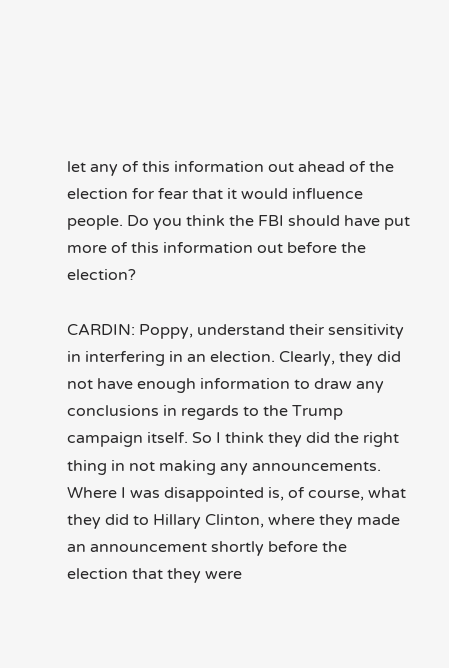let any of this information out ahead of the election for fear that it would influence people. Do you think the FBI should have put more of this information out before the election?

CARDIN: Poppy, understand their sensitivity in interfering in an election. Clearly, they did not have enough information to draw any conclusions in regards to the Trump campaign itself. So I think they did the right thing in not making any announcements. Where I was disappointed is, of course, what they did to Hillary Clinton, where they made an announcement shortly before the election that they were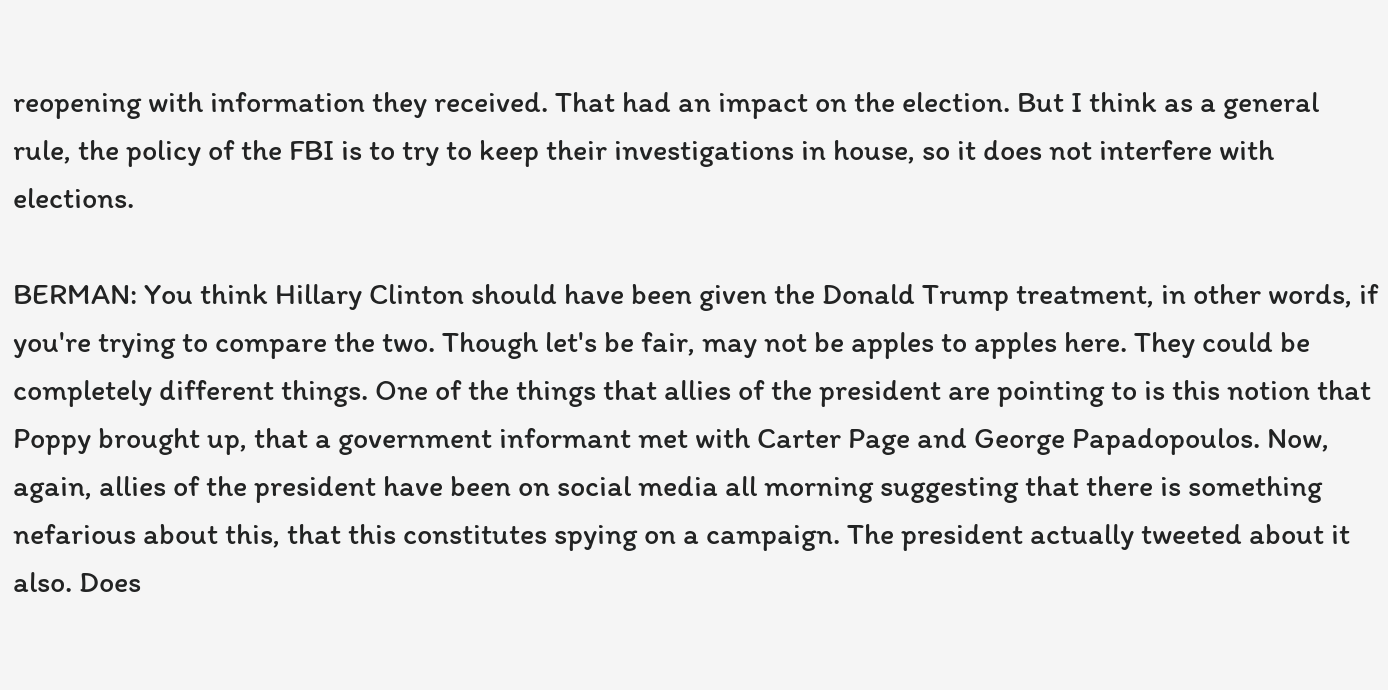reopening with information they received. That had an impact on the election. But I think as a general rule, the policy of the FBI is to try to keep their investigations in house, so it does not interfere with elections.

BERMAN: You think Hillary Clinton should have been given the Donald Trump treatment, in other words, if you're trying to compare the two. Though let's be fair, may not be apples to apples here. They could be completely different things. One of the things that allies of the president are pointing to is this notion that Poppy brought up, that a government informant met with Carter Page and George Papadopoulos. Now, again, allies of the president have been on social media all morning suggesting that there is something nefarious about this, that this constitutes spying on a campaign. The president actually tweeted about it also. Does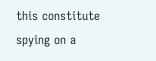this constitute spying on a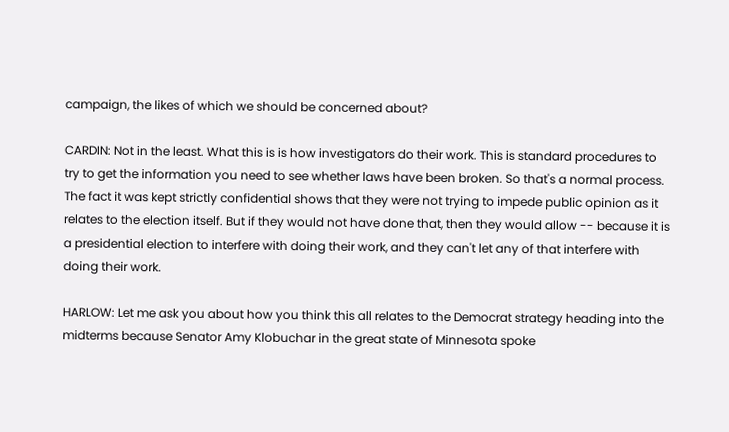campaign, the likes of which we should be concerned about?

CARDIN: Not in the least. What this is is how investigators do their work. This is standard procedures to try to get the information you need to see whether laws have been broken. So that's a normal process. The fact it was kept strictly confidential shows that they were not trying to impede public opinion as it relates to the election itself. But if they would not have done that, then they would allow -- because it is a presidential election to interfere with doing their work, and they can't let any of that interfere with doing their work.

HARLOW: Let me ask you about how you think this all relates to the Democrat strategy heading into the midterms because Senator Amy Klobuchar in the great state of Minnesota spoke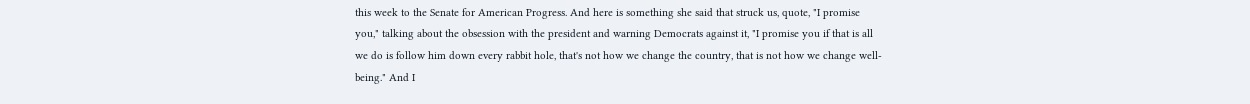this week to the Senate for American Progress. And here is something she said that struck us, quote, "I promise you," talking about the obsession with the president and warning Democrats against it, "I promise you if that is all we do is follow him down every rabbit hole, that's not how we change the country, that is not how we change well-being." And I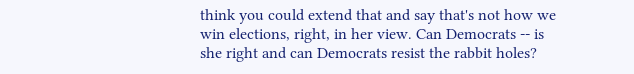think you could extend that and say that's not how we win elections, right, in her view. Can Democrats -- is she right and can Democrats resist the rabbit holes?